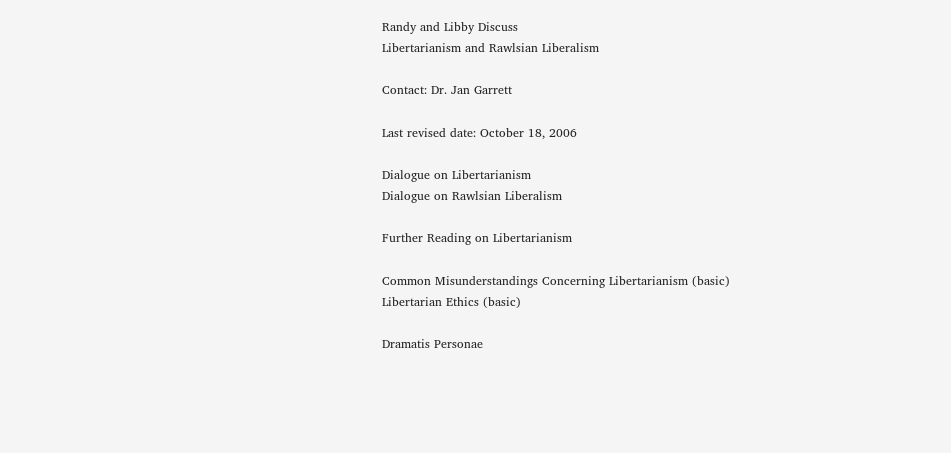Randy and Libby Discuss
Libertarianism and Rawlsian Liberalism

Contact: Dr. Jan Garrett

Last revised date: October 18, 2006

Dialogue on Libertarianism
Dialogue on Rawlsian Liberalism

Further Reading on Libertarianism

Common Misunderstandings Concerning Libertarianism (basic)
Libertarian Ethics (basic)

Dramatis Personae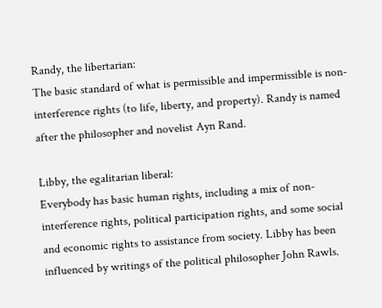Randy, the libertarian:
The basic standard of what is permissible and impermissible is non-interference rights (to life, liberty, and property). Randy is named after the philosopher and novelist Ayn Rand.

Libby, the egalitarian liberal:
Everybody has basic human rights, including a mix of non-interference rights, political participation rights, and some social and economic rights to assistance from society. Libby has been influenced by writings of the political philosopher John Rawls.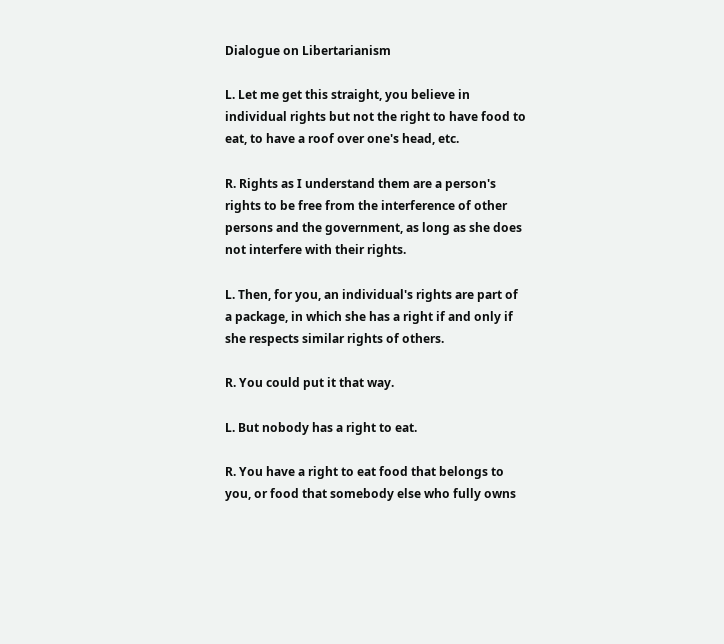Dialogue on Libertarianism

L. Let me get this straight, you believe in individual rights but not the right to have food to eat, to have a roof over one's head, etc.

R. Rights as I understand them are a person's rights to be free from the interference of other persons and the government, as long as she does not interfere with their rights.

L. Then, for you, an individual's rights are part of a package, in which she has a right if and only if she respects similar rights of others.

R. You could put it that way.

L. But nobody has a right to eat.

R. You have a right to eat food that belongs to you, or food that somebody else who fully owns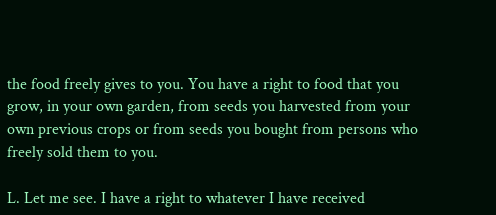the food freely gives to you. You have a right to food that you grow, in your own garden, from seeds you harvested from your own previous crops or from seeds you bought from persons who freely sold them to you.

L. Let me see. I have a right to whatever I have received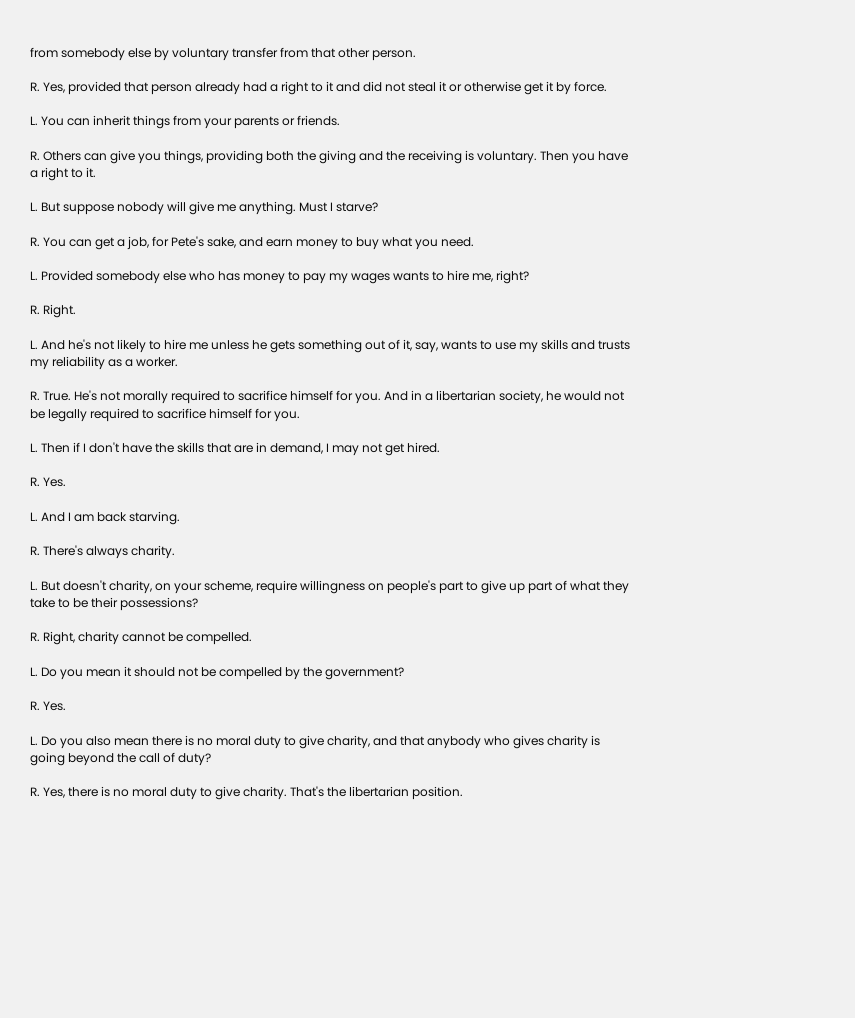from somebody else by voluntary transfer from that other person.

R. Yes, provided that person already had a right to it and did not steal it or otherwise get it by force.

L. You can inherit things from your parents or friends.

R. Others can give you things, providing both the giving and the receiving is voluntary. Then you have a right to it.

L. But suppose nobody will give me anything. Must I starve?

R. You can get a job, for Pete's sake, and earn money to buy what you need.

L. Provided somebody else who has money to pay my wages wants to hire me, right?

R. Right.

L. And he's not likely to hire me unless he gets something out of it, say, wants to use my skills and trusts my reliability as a worker.

R. True. He's not morally required to sacrifice himself for you. And in a libertarian society, he would not be legally required to sacrifice himself for you.

L. Then if I don't have the skills that are in demand, I may not get hired.

R. Yes.

L. And I am back starving.

R. There's always charity.

L. But doesn't charity, on your scheme, require willingness on people's part to give up part of what they take to be their possessions?

R. Right, charity cannot be compelled.

L. Do you mean it should not be compelled by the government?

R. Yes.

L. Do you also mean there is no moral duty to give charity, and that anybody who gives charity is going beyond the call of duty?

R. Yes, there is no moral duty to give charity. That's the libertarian position.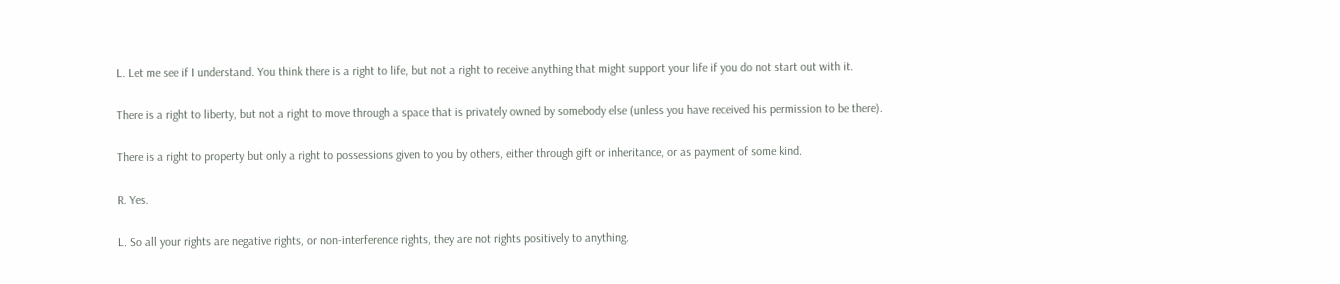L. Let me see if I understand. You think there is a right to life, but not a right to receive anything that might support your life if you do not start out with it.

There is a right to liberty, but not a right to move through a space that is privately owned by somebody else (unless you have received his permission to be there).

There is a right to property but only a right to possessions given to you by others, either through gift or inheritance, or as payment of some kind.

R. Yes.

L. So all your rights are negative rights, or non-interference rights, they are not rights positively to anything.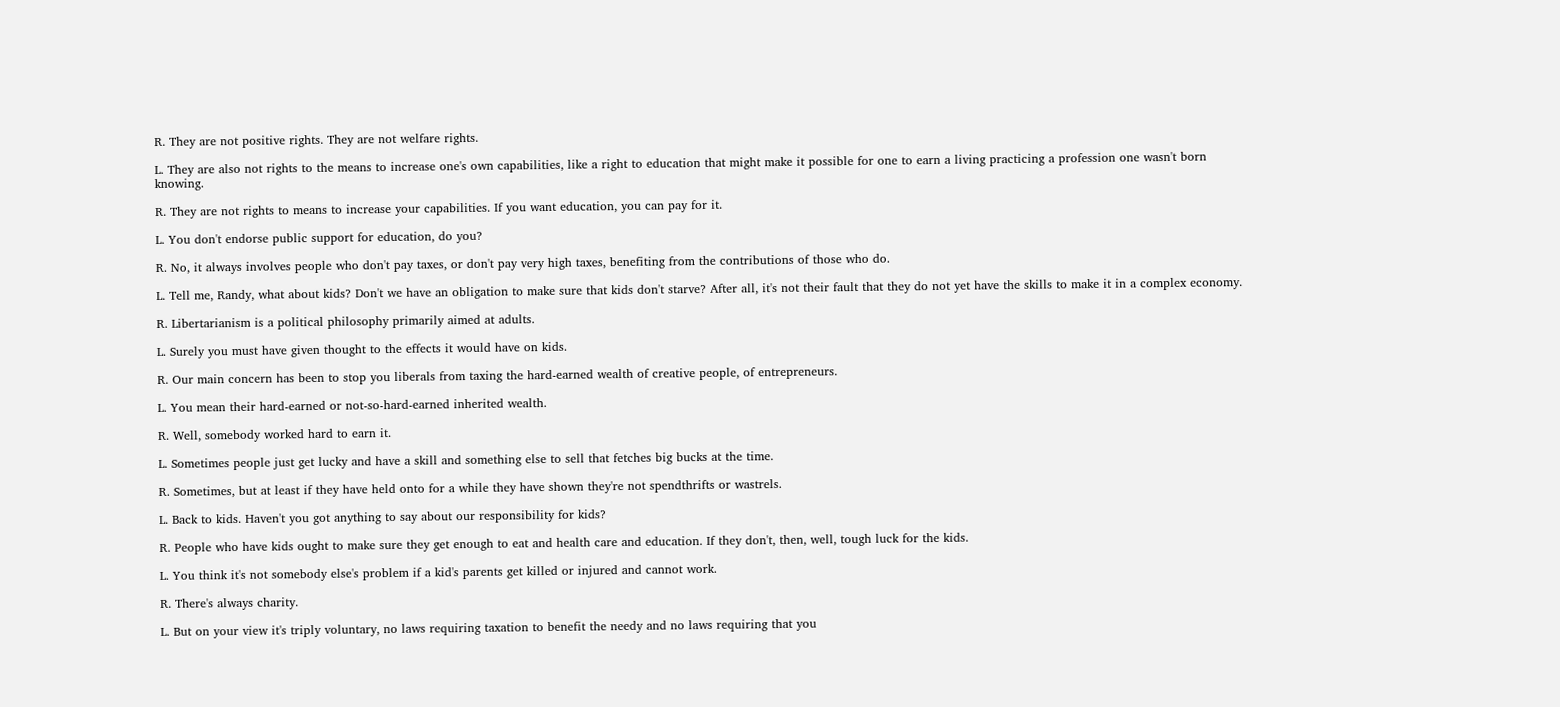R. They are not positive rights. They are not welfare rights.

L. They are also not rights to the means to increase one's own capabilities, like a right to education that might make it possible for one to earn a living practicing a profession one wasn't born knowing.

R. They are not rights to means to increase your capabilities. If you want education, you can pay for it.

L. You don't endorse public support for education, do you?

R. No, it always involves people who don't pay taxes, or don't pay very high taxes, benefiting from the contributions of those who do.

L. Tell me, Randy, what about kids? Don't we have an obligation to make sure that kids don't starve? After all, it's not their fault that they do not yet have the skills to make it in a complex economy.

R. Libertarianism is a political philosophy primarily aimed at adults.

L. Surely you must have given thought to the effects it would have on kids.

R. Our main concern has been to stop you liberals from taxing the hard-earned wealth of creative people, of entrepreneurs.

L. You mean their hard-earned or not-so-hard-earned inherited wealth.

R. Well, somebody worked hard to earn it.

L. Sometimes people just get lucky and have a skill and something else to sell that fetches big bucks at the time.

R. Sometimes, but at least if they have held onto for a while they have shown they're not spendthrifts or wastrels.

L. Back to kids. Haven't you got anything to say about our responsibility for kids?

R. People who have kids ought to make sure they get enough to eat and health care and education. If they don't, then, well, tough luck for the kids.

L. You think it's not somebody else's problem if a kid's parents get killed or injured and cannot work.

R. There's always charity.

L. But on your view it's triply voluntary, no laws requiring taxation to benefit the needy and no laws requiring that you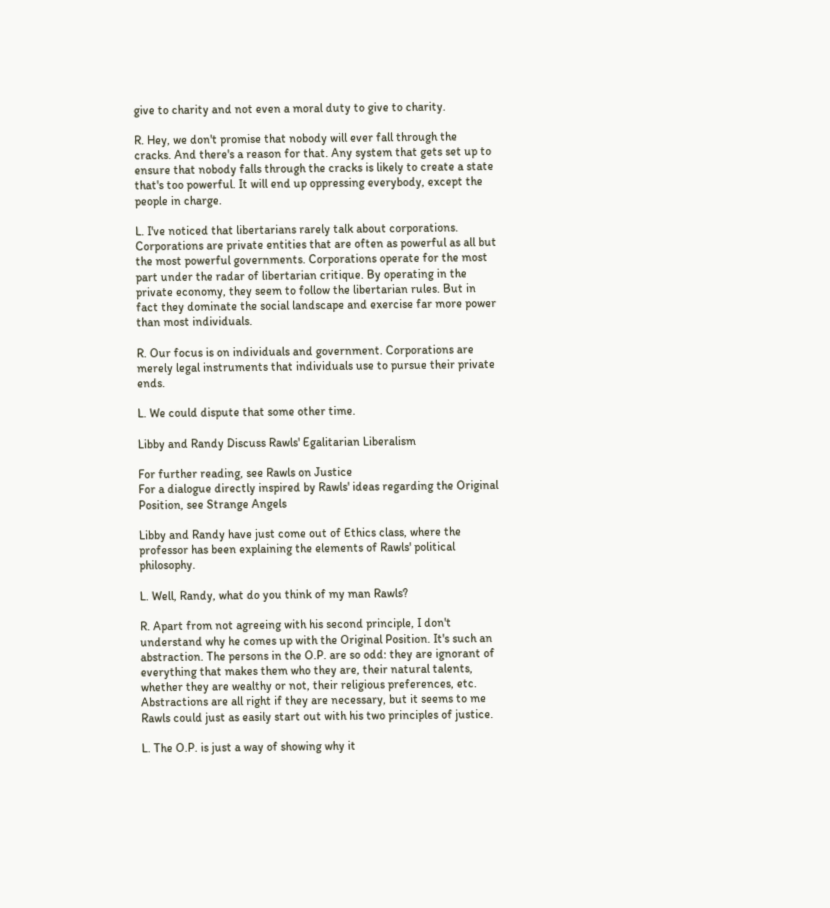give to charity and not even a moral duty to give to charity.

R. Hey, we don't promise that nobody will ever fall through the cracks. And there's a reason for that. Any system that gets set up to ensure that nobody falls through the cracks is likely to create a state that's too powerful. It will end up oppressing everybody, except the people in charge.

L. I've noticed that libertarians rarely talk about corporations. Corporations are private entities that are often as powerful as all but the most powerful governments. Corporations operate for the most part under the radar of libertarian critique. By operating in the private economy, they seem to follow the libertarian rules. But in fact they dominate the social landscape and exercise far more power than most individuals.

R. Our focus is on individuals and government. Corporations are merely legal instruments that individuals use to pursue their private ends.

L. We could dispute that some other time.

Libby and Randy Discuss Rawls' Egalitarian Liberalism

For further reading, see Rawls on Justice
For a dialogue directly inspired by Rawls' ideas regarding the Original Position, see Strange Angels

Libby and Randy have just come out of Ethics class, where the professor has been explaining the elements of Rawls' political philosophy.

L. Well, Randy, what do you think of my man Rawls?

R. Apart from not agreeing with his second principle, I don't understand why he comes up with the Original Position. It's such an abstraction. The persons in the O.P. are so odd: they are ignorant of everything that makes them who they are, their natural talents, whether they are wealthy or not, their religious preferences, etc. Abstractions are all right if they are necessary, but it seems to me Rawls could just as easily start out with his two principles of justice.

L. The O.P. is just a way of showing why it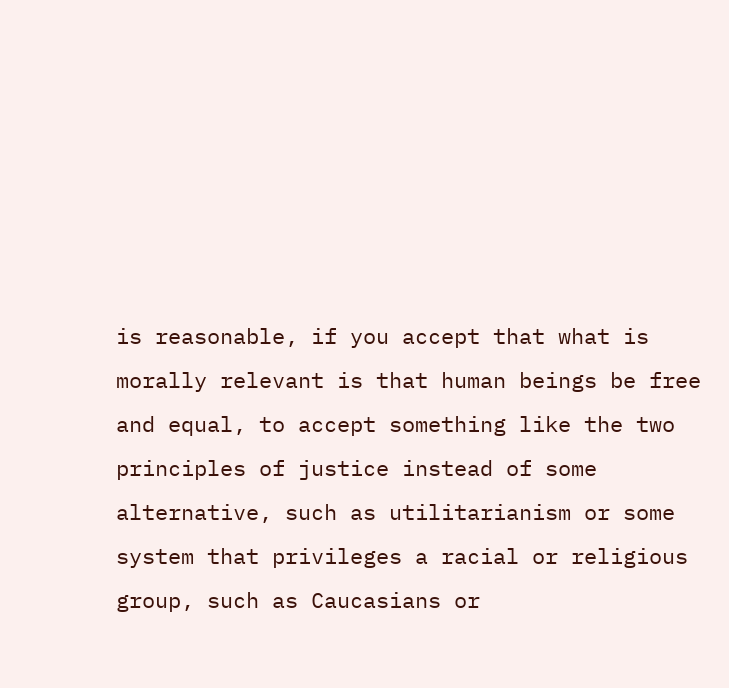is reasonable, if you accept that what is morally relevant is that human beings be free and equal, to accept something like the two principles of justice instead of some alternative, such as utilitarianism or some system that privileges a racial or religious group, such as Caucasians or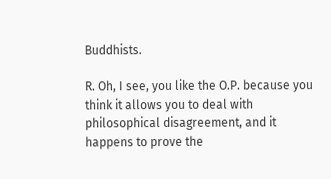Buddhists.

R. Oh, I see, you like the O.P. because you think it allows you to deal with philosophical disagreement, and it happens to prove the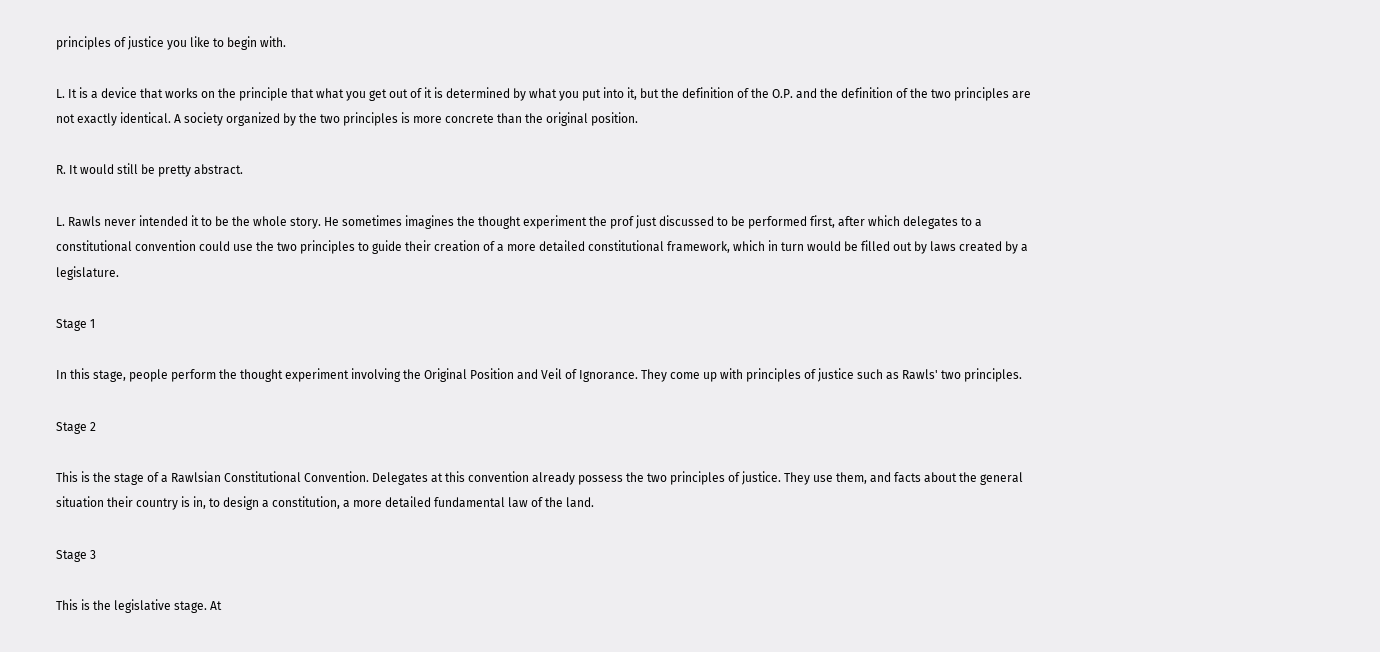principles of justice you like to begin with.

L. It is a device that works on the principle that what you get out of it is determined by what you put into it, but the definition of the O.P. and the definition of the two principles are not exactly identical. A society organized by the two principles is more concrete than the original position.

R. It would still be pretty abstract.

L. Rawls never intended it to be the whole story. He sometimes imagines the thought experiment the prof just discussed to be performed first, after which delegates to a constitutional convention could use the two principles to guide their creation of a more detailed constitutional framework, which in turn would be filled out by laws created by a legislature.

Stage 1

In this stage, people perform the thought experiment involving the Original Position and Veil of Ignorance. They come up with principles of justice such as Rawls' two principles.

Stage 2

This is the stage of a Rawlsian Constitutional Convention. Delegates at this convention already possess the two principles of justice. They use them, and facts about the general situation their country is in, to design a constitution, a more detailed fundamental law of the land.

Stage 3

This is the legislative stage. At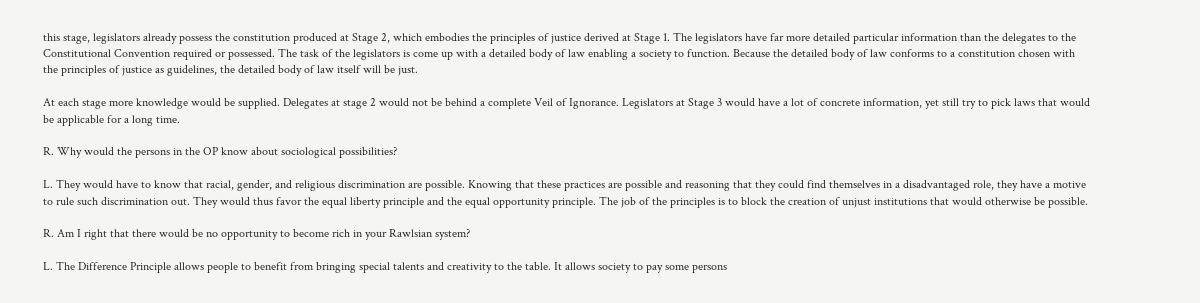this stage, legislators already possess the constitution produced at Stage 2, which embodies the principles of justice derived at Stage 1. The legislators have far more detailed particular information than the delegates to the Constitutional Convention required or possessed. The task of the legislators is come up with a detailed body of law enabling a society to function. Because the detailed body of law conforms to a constitution chosen with the principles of justice as guidelines, the detailed body of law itself will be just.

At each stage more knowledge would be supplied. Delegates at stage 2 would not be behind a complete Veil of Ignorance. Legislators at Stage 3 would have a lot of concrete information, yet still try to pick laws that would be applicable for a long time.

R. Why would the persons in the OP know about sociological possibilities?

L. They would have to know that racial, gender, and religious discrimination are possible. Knowing that these practices are possible and reasoning that they could find themselves in a disadvantaged role, they have a motive to rule such discrimination out. They would thus favor the equal liberty principle and the equal opportunity principle. The job of the principles is to block the creation of unjust institutions that would otherwise be possible.

R. Am I right that there would be no opportunity to become rich in your Rawlsian system?

L. The Difference Principle allows people to benefit from bringing special talents and creativity to the table. It allows society to pay some persons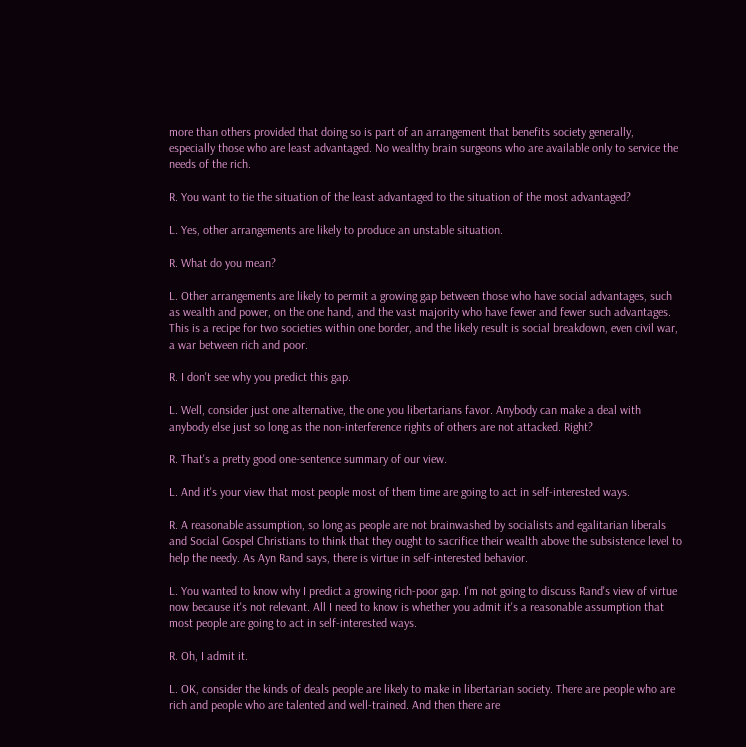more than others provided that doing so is part of an arrangement that benefits society generally, especially those who are least advantaged. No wealthy brain surgeons who are available only to service the needs of the rich.

R. You want to tie the situation of the least advantaged to the situation of the most advantaged?

L. Yes, other arrangements are likely to produce an unstable situation.

R. What do you mean?

L. Other arrangements are likely to permit a growing gap between those who have social advantages, such as wealth and power, on the one hand, and the vast majority who have fewer and fewer such advantages. This is a recipe for two societies within one border, and the likely result is social breakdown, even civil war, a war between rich and poor.

R. I don't see why you predict this gap.

L. Well, consider just one alternative, the one you libertarians favor. Anybody can make a deal with anybody else just so long as the non-interference rights of others are not attacked. Right?

R. That's a pretty good one-sentence summary of our view.

L. And it's your view that most people most of them time are going to act in self-interested ways.

R. A reasonable assumption, so long as people are not brainwashed by socialists and egalitarian liberals and Social Gospel Christians to think that they ought to sacrifice their wealth above the subsistence level to help the needy. As Ayn Rand says, there is virtue in self-interested behavior.

L. You wanted to know why I predict a growing rich-poor gap. I'm not going to discuss Rand's view of virtue now because it's not relevant. All I need to know is whether you admit it's a reasonable assumption that most people are going to act in self-interested ways.

R. Oh, I admit it.

L. OK, consider the kinds of deals people are likely to make in libertarian society. There are people who are rich and people who are talented and well-trained. And then there are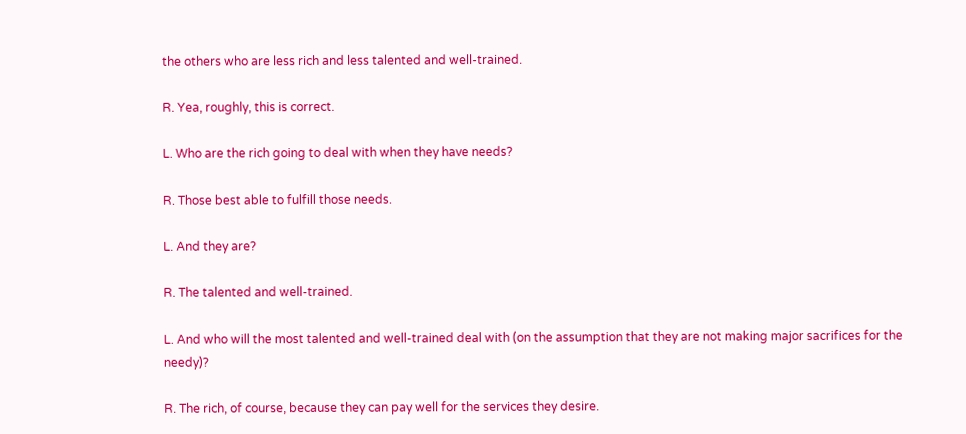the others who are less rich and less talented and well-trained.

R. Yea, roughly, this is correct.

L. Who are the rich going to deal with when they have needs?

R. Those best able to fulfill those needs.

L. And they are?

R. The talented and well-trained.

L. And who will the most talented and well-trained deal with (on the assumption that they are not making major sacrifices for the needy)?

R. The rich, of course, because they can pay well for the services they desire.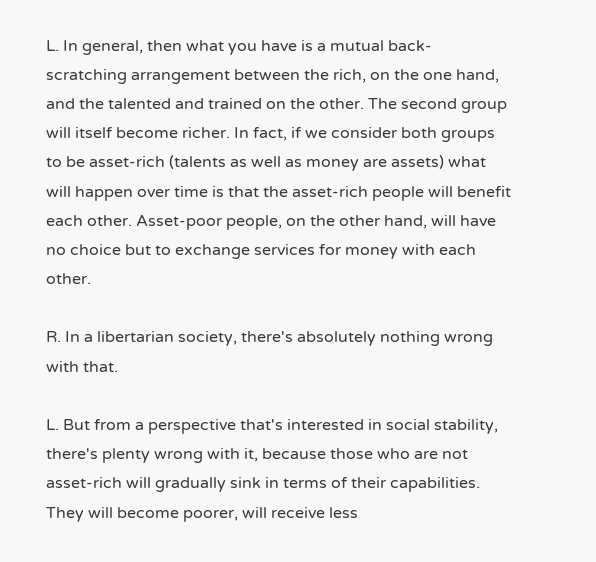L. In general, then what you have is a mutual back-scratching arrangement between the rich, on the one hand, and the talented and trained on the other. The second group will itself become richer. In fact, if we consider both groups to be asset-rich (talents as well as money are assets) what will happen over time is that the asset-rich people will benefit each other. Asset-poor people, on the other hand, will have no choice but to exchange services for money with each other.

R. In a libertarian society, there's absolutely nothing wrong with that.

L. But from a perspective that's interested in social stability, there's plenty wrong with it, because those who are not asset-rich will gradually sink in terms of their capabilities. They will become poorer, will receive less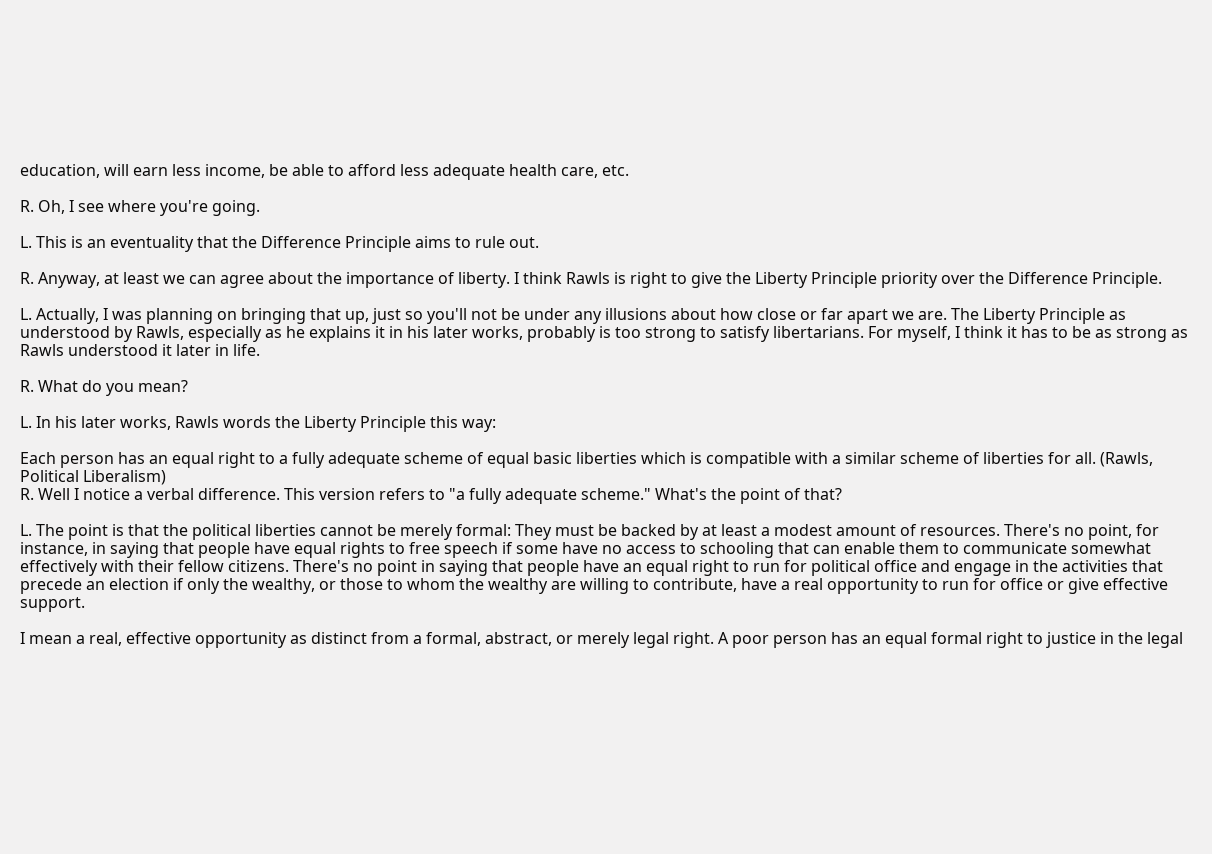education, will earn less income, be able to afford less adequate health care, etc.

R. Oh, I see where you're going.

L. This is an eventuality that the Difference Principle aims to rule out.

R. Anyway, at least we can agree about the importance of liberty. I think Rawls is right to give the Liberty Principle priority over the Difference Principle.

L. Actually, I was planning on bringing that up, just so you'll not be under any illusions about how close or far apart we are. The Liberty Principle as understood by Rawls, especially as he explains it in his later works, probably is too strong to satisfy libertarians. For myself, I think it has to be as strong as Rawls understood it later in life.

R. What do you mean?

L. In his later works, Rawls words the Liberty Principle this way:

Each person has an equal right to a fully adequate scheme of equal basic liberties which is compatible with a similar scheme of liberties for all. (Rawls, Political Liberalism)
R. Well I notice a verbal difference. This version refers to "a fully adequate scheme." What's the point of that?

L. The point is that the political liberties cannot be merely formal: They must be backed by at least a modest amount of resources. There's no point, for instance, in saying that people have equal rights to free speech if some have no access to schooling that can enable them to communicate somewhat effectively with their fellow citizens. There's no point in saying that people have an equal right to run for political office and engage in the activities that precede an election if only the wealthy, or those to whom the wealthy are willing to contribute, have a real opportunity to run for office or give effective support.

I mean a real, effective opportunity as distinct from a formal, abstract, or merely legal right. A poor person has an equal formal right to justice in the legal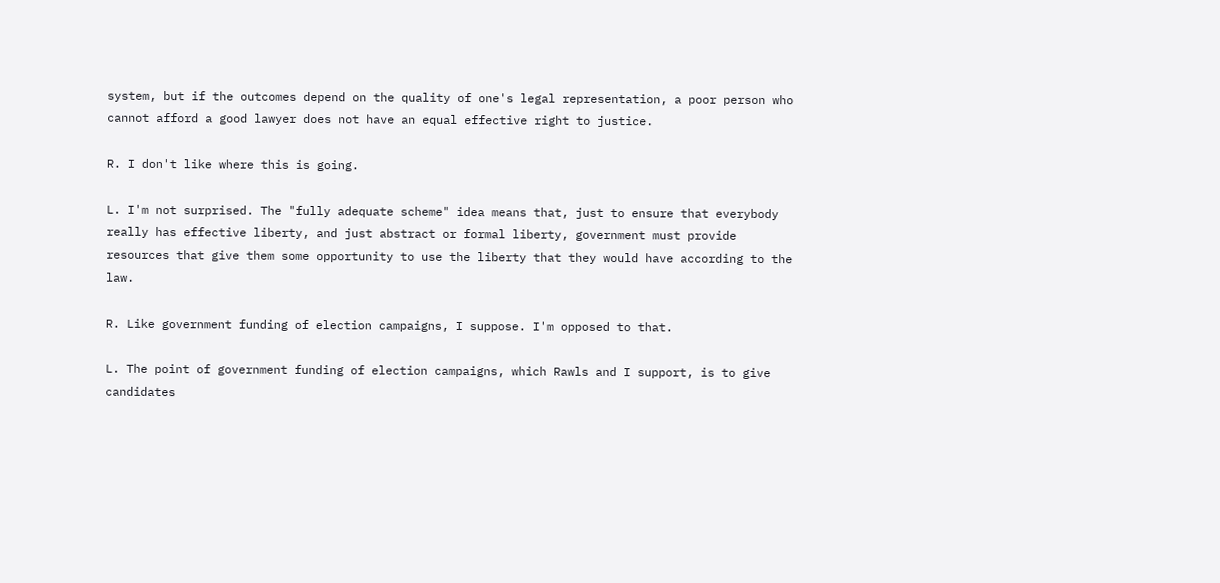system, but if the outcomes depend on the quality of one's legal representation, a poor person who cannot afford a good lawyer does not have an equal effective right to justice.

R. I don't like where this is going.

L. I'm not surprised. The "fully adequate scheme" idea means that, just to ensure that everybody really has effective liberty, and just abstract or formal liberty, government must provide resources that give them some opportunity to use the liberty that they would have according to the law.

R. Like government funding of election campaigns, I suppose. I'm opposed to that.

L. The point of government funding of election campaigns, which Rawls and I support, is to give candidates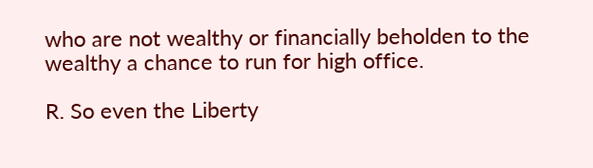who are not wealthy or financially beholden to the wealthy a chance to run for high office.

R. So even the Liberty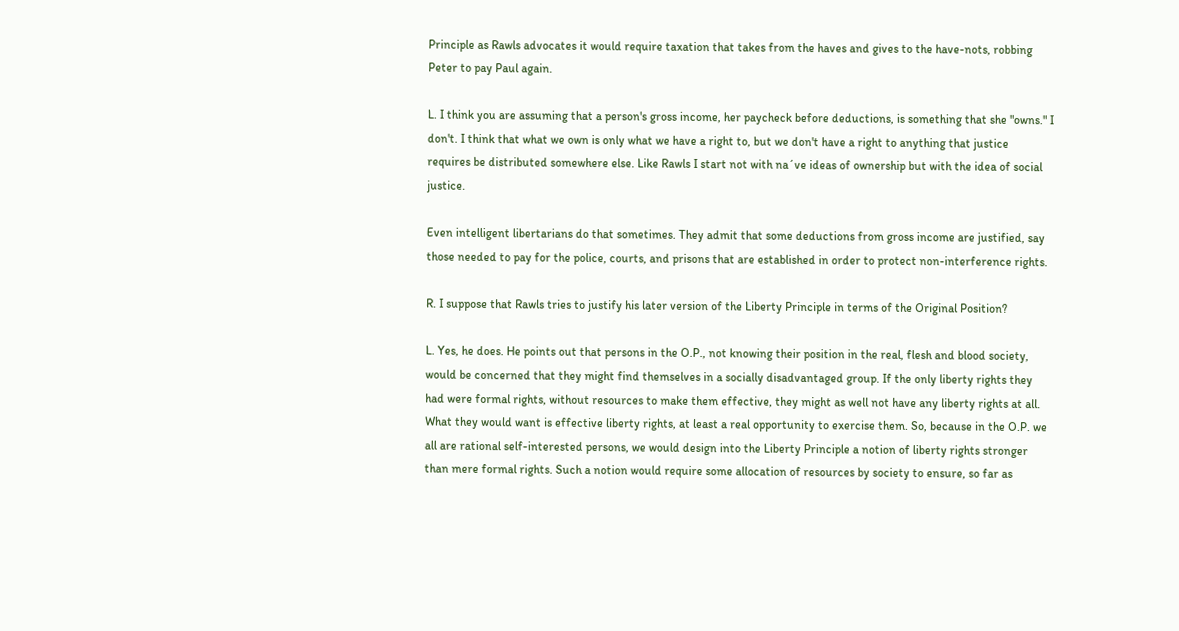Principle as Rawls advocates it would require taxation that takes from the haves and gives to the have-nots, robbing Peter to pay Paul again.

L. I think you are assuming that a person's gross income, her paycheck before deductions, is something that she "owns." I don't. I think that what we own is only what we have a right to, but we don't have a right to anything that justice requires be distributed somewhere else. Like Rawls I start not with na´ve ideas of ownership but with the idea of social justice.

Even intelligent libertarians do that sometimes. They admit that some deductions from gross income are justified, say those needed to pay for the police, courts, and prisons that are established in order to protect non-interference rights.

R. I suppose that Rawls tries to justify his later version of the Liberty Principle in terms of the Original Position?

L. Yes, he does. He points out that persons in the O.P., not knowing their position in the real, flesh and blood society, would be concerned that they might find themselves in a socially disadvantaged group. If the only liberty rights they had were formal rights, without resources to make them effective, they might as well not have any liberty rights at all. What they would want is effective liberty rights, at least a real opportunity to exercise them. So, because in the O.P. we all are rational self-interested persons, we would design into the Liberty Principle a notion of liberty rights stronger than mere formal rights. Such a notion would require some allocation of resources by society to ensure, so far as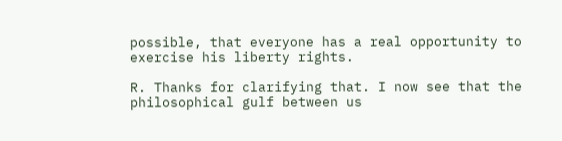possible, that everyone has a real opportunity to exercise his liberty rights.

R. Thanks for clarifying that. I now see that the philosophical gulf between us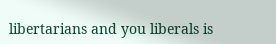libertarians and you liberals is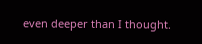even deeper than I thought.